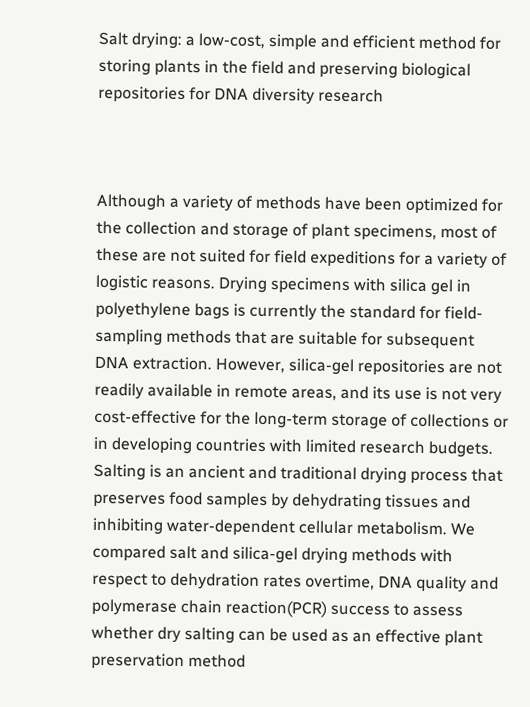Salt drying: a low-cost, simple and efficient method for storing plants in the field and preserving biological repositories for DNA diversity research



Although a variety of methods have been optimized for the collection and storage of plant specimens, most of these are not suited for field expeditions for a variety of logistic reasons. Drying specimens with silica gel in polyethylene bags is currently the standard for field-sampling methods that are suitable for subsequent DNA extraction. However, silica-gel repositories are not readily available in remote areas, and its use is not very cost-effective for the long-term storage of collections or in developing countries with limited research budgets. Salting is an ancient and traditional drying process that preserves food samples by dehydrating tissues and inhibiting water-dependent cellular metabolism. We compared salt and silica-gel drying methods with respect to dehydration rates overtime, DNA quality and polymerase chain reaction(PCR) success to assess whether dry salting can be used as an effective plant preservation method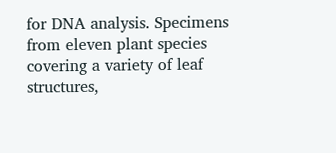for DNA analysis. Specimens from eleven plant species covering a variety of leaf structures,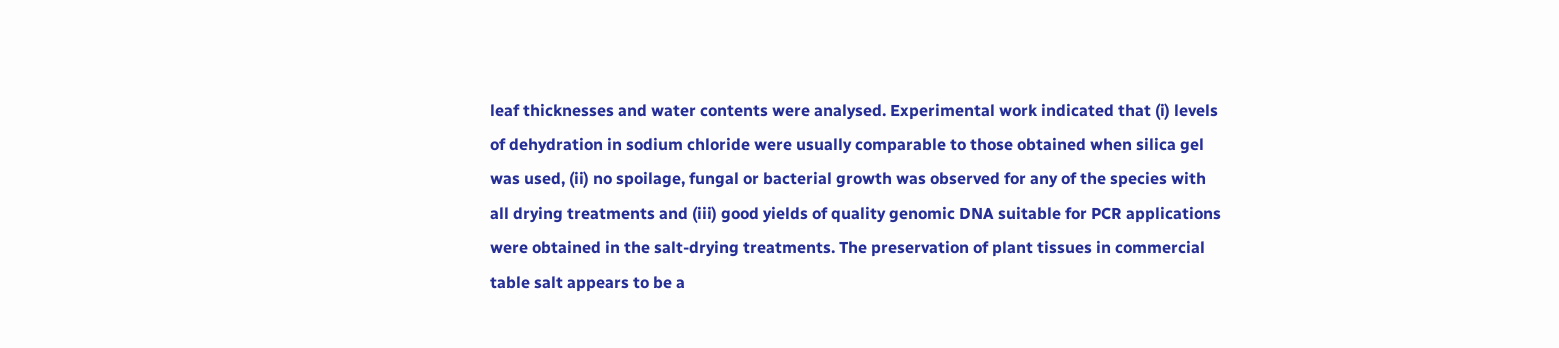leaf thicknesses and water contents were analysed. Experimental work indicated that (i) levels of dehydration in sodium chloride were usually comparable to those obtained when silica gel was used, (ii) no spoilage, fungal or bacterial growth was observed for any of the species with all drying treatments and (iii) good yields of quality genomic DNA suitable for PCR applications were obtained in the salt-drying treatments. The preservation of plant tissues in commercial table salt appears to be a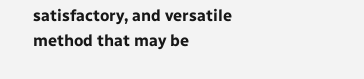satisfactory, and versatile method that may be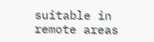suitable in remote areas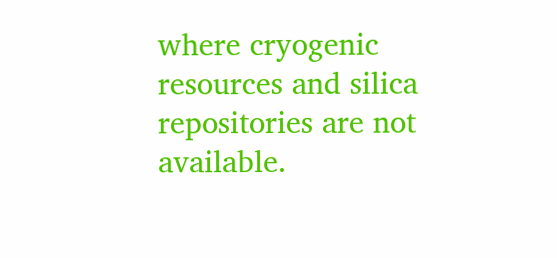where cryogenic resources and silica repositories are not available.